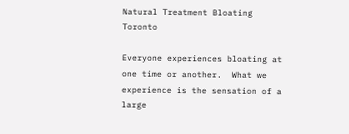Natural Treatment Bloating Toronto

Everyone experiences bloating at one time or another.  What we experience is the sensation of a large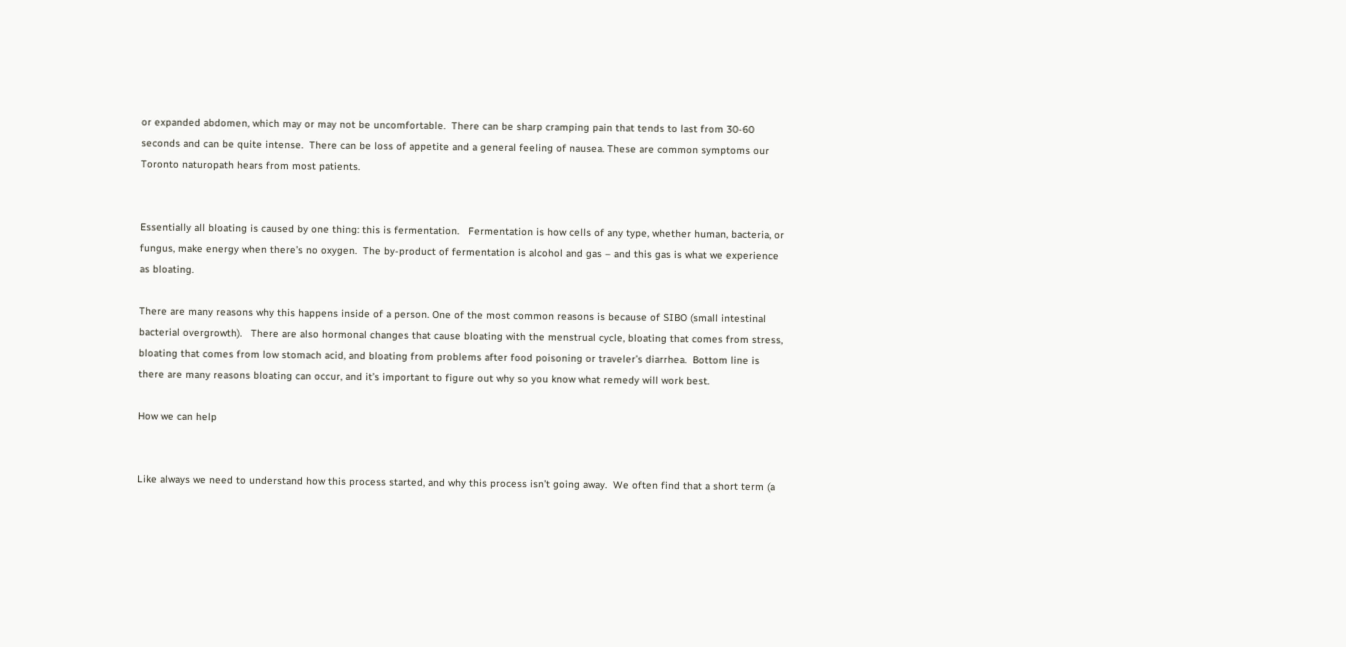or expanded abdomen, which may or may not be uncomfortable.  There can be sharp cramping pain that tends to last from 30-60 seconds and can be quite intense.  There can be loss of appetite and a general feeling of nausea. These are common symptoms our Toronto naturopath hears from most patients.


Essentially all bloating is caused by one thing: this is fermentation.   Fermentation is how cells of any type, whether human, bacteria, or fungus, make energy when there’s no oxygen.  The by-product of fermentation is alcohol and gas – and this gas is what we experience as bloating.

There are many reasons why this happens inside of a person. One of the most common reasons is because of SIBO (small intestinal bacterial overgrowth).   There are also hormonal changes that cause bloating with the menstrual cycle, bloating that comes from stress, bloating that comes from low stomach acid, and bloating from problems after food poisoning or traveler’s diarrhea.  Bottom line is there are many reasons bloating can occur, and it’s important to figure out why so you know what remedy will work best.

How we can help


Like always we need to understand how this process started, and why this process isn’t going away.  We often find that a short term (a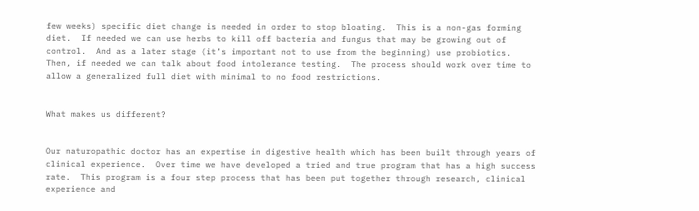few weeks) specific diet change is needed in order to stop bloating.  This is a non-gas forming diet.  If needed we can use herbs to kill off bacteria and fungus that may be growing out of control.  And as a later stage (it’s important not to use from the beginning) use probiotics.  Then, if needed we can talk about food intolerance testing.  The process should work over time to allow a generalized full diet with minimal to no food restrictions.


What makes us different?


Our naturopathic doctor has an expertise in digestive health which has been built through years of clinical experience.  Over time we have developed a tried and true program that has a high success rate.  This program is a four step process that has been put together through research, clinical experience and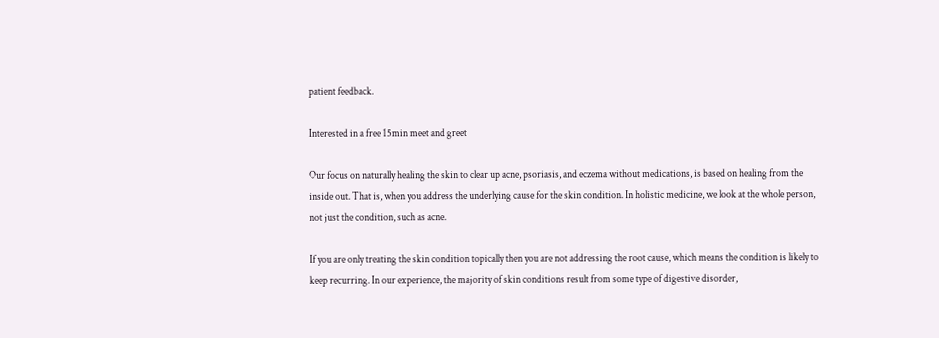patient feedback.

Interested in a free 15min meet and greet

Our focus on naturally healing the skin to clear up acne, psoriasis, and eczema without medications, is based on healing from the inside out. That is, when you address the underlying cause for the skin condition. In holistic medicine, we look at the whole person, not just the condition, such as acne.

If you are only treating the skin condition topically then you are not addressing the root cause, which means the condition is likely to keep recurring. In our experience, the majority of skin conditions result from some type of digestive disorder,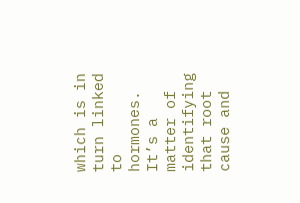which is in turn linked to hormones. It’s a matter of identifying that root cause and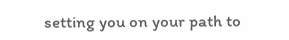setting you on your path to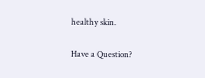healthy skin.

Have a Question?